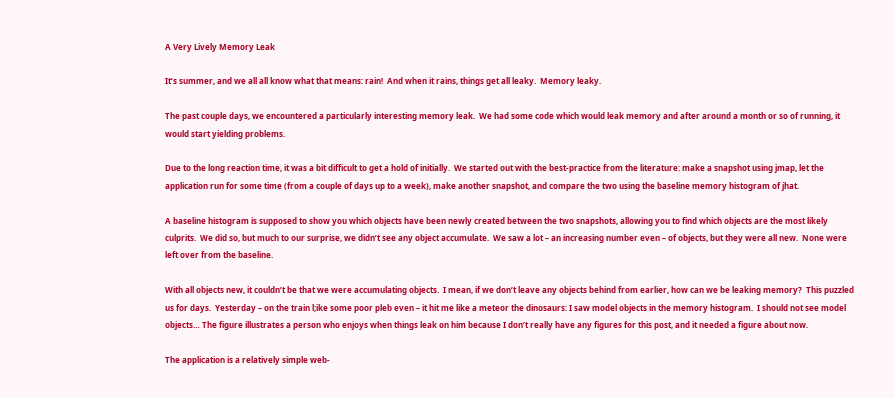A Very Lively Memory Leak

It’s summer, and we all all know what that means: rain!  And when it rains, things get all leaky.  Memory leaky.

The past couple days, we encountered a particularly interesting memory leak.  We had some code which would leak memory and after around a month or so of running, it would start yielding problems.

Due to the long reaction time, it was a bit difficult to get a hold of initially.  We started out with the best-practice from the literature: make a snapshot using jmap, let the application run for some time (from a couple of days up to a week), make another snapshot, and compare the two using the baseline memory histogram of jhat.

A baseline histogram is supposed to show you which objects have been newly created between the two snapshots, allowing you to find which objects are the most likely culprits.  We did so, but much to our surprise, we didn’t see any object accumulate.  We saw a lot – an increasing number even – of objects, but they were all new.  None were left over from the baseline.

With all objects new, it couldn’t be that we were accumulating objects.  I mean, if we don’t leave any objects behind from earlier, how can we be leaking memory?  This puzzled us for days.  Yesterday – on the train l;ike some poor pleb even – it hit me like a meteor the dinosaurs: I saw model objects in the memory histogram.  I should not see model objects… The figure illustrates a person who enjoys when things leak on him because I don’t really have any figures for this post, and it needed a figure about now.

The application is a relatively simple web-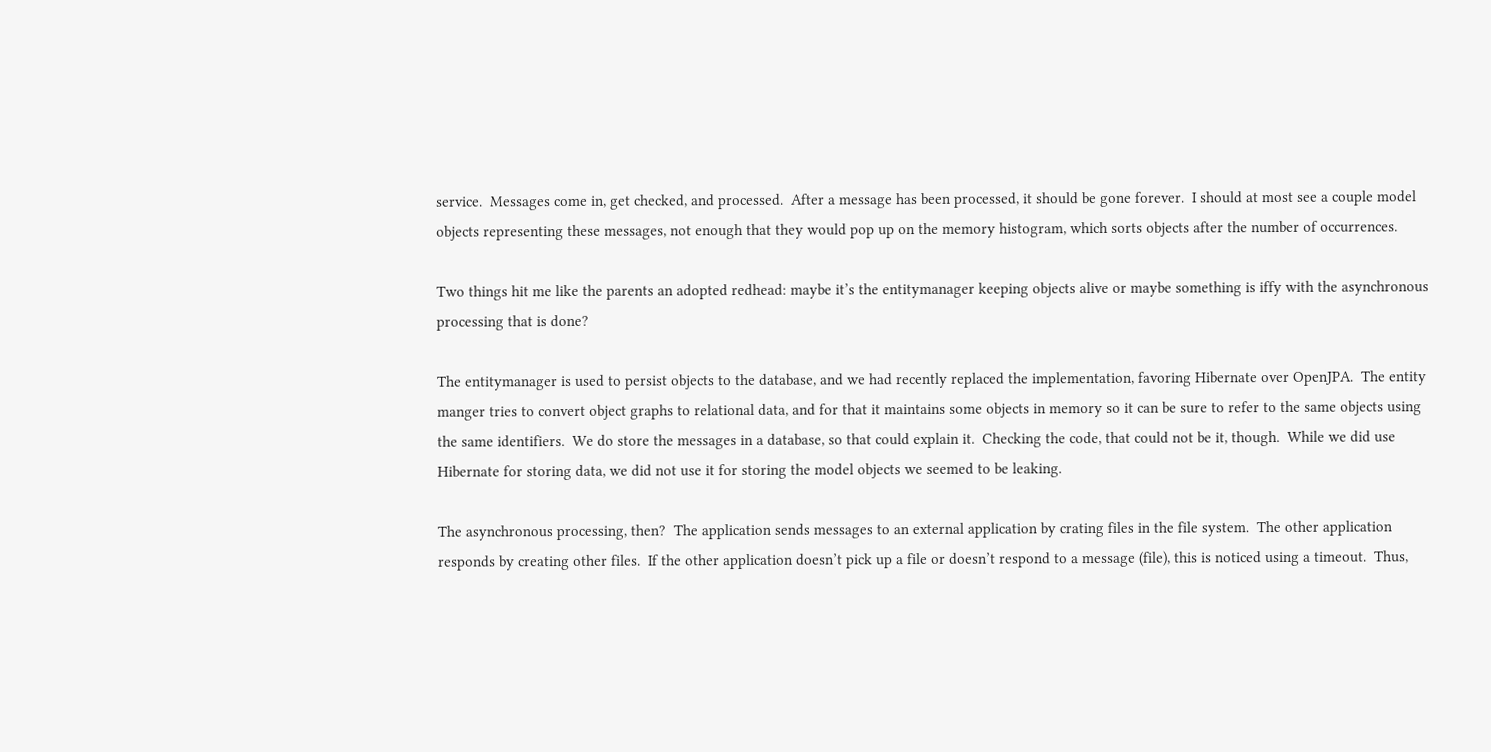service.  Messages come in, get checked, and processed.  After a message has been processed, it should be gone forever.  I should at most see a couple model objects representing these messages, not enough that they would pop up on the memory histogram, which sorts objects after the number of occurrences.

Two things hit me like the parents an adopted redhead: maybe it’s the entitymanager keeping objects alive or maybe something is iffy with the asynchronous processing that is done?

The entitymanager is used to persist objects to the database, and we had recently replaced the implementation, favoring Hibernate over OpenJPA.  The entity manger tries to convert object graphs to relational data, and for that it maintains some objects in memory so it can be sure to refer to the same objects using the same identifiers.  We do store the messages in a database, so that could explain it.  Checking the code, that could not be it, though.  While we did use Hibernate for storing data, we did not use it for storing the model objects we seemed to be leaking.

The asynchronous processing, then?  The application sends messages to an external application by crating files in the file system.  The other application responds by creating other files.  If the other application doesn’t pick up a file or doesn’t respond to a message (file), this is noticed using a timeout.  Thus,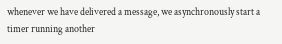whenever we have delivered a message, we asynchronously start a timer running another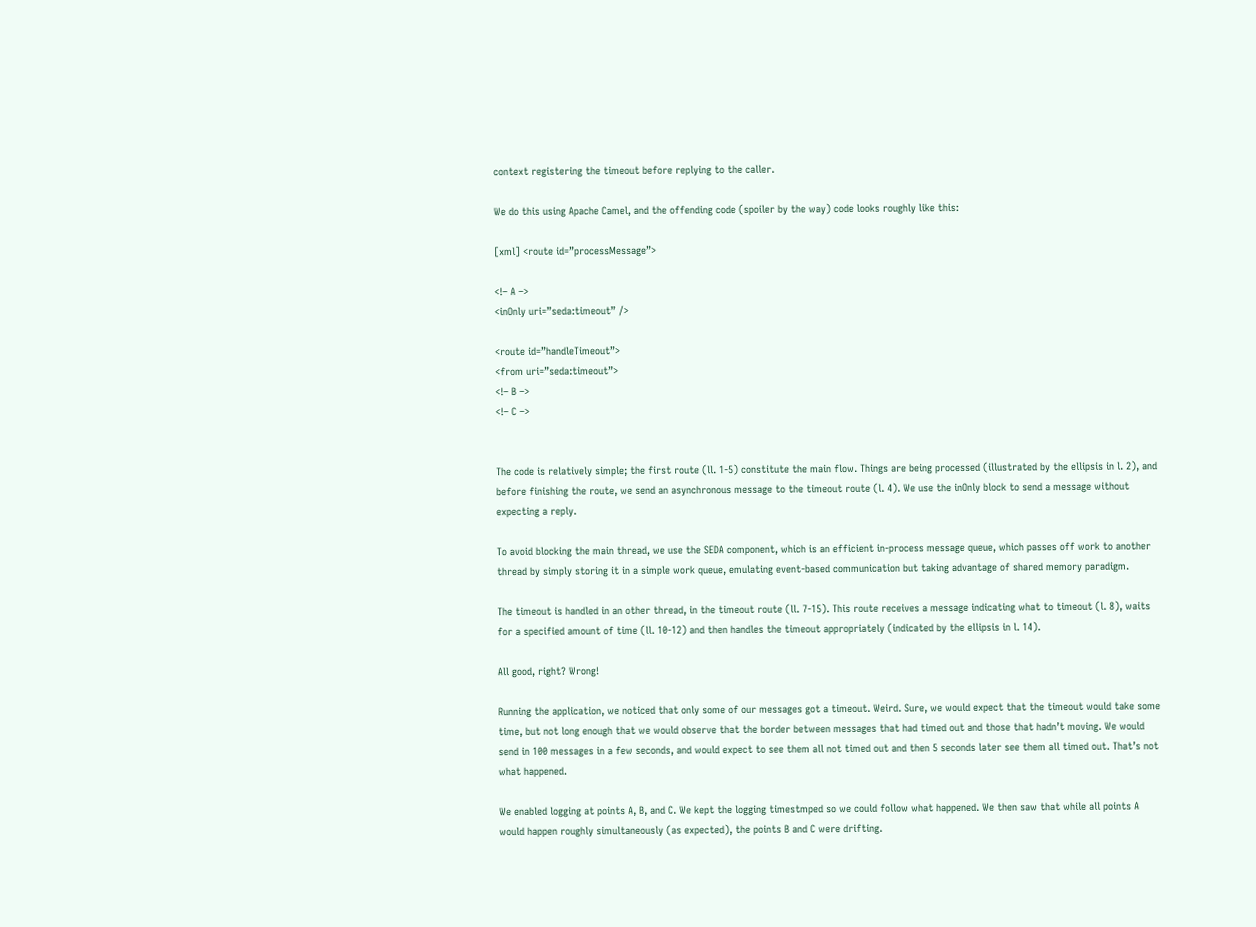context registering the timeout before replying to the caller.

We do this using Apache Camel, and the offending code (spoiler by the way) code looks roughly like this:

[xml] <route id=”processMessage”>

<!– A –>
<inOnly uri=”seda:timeout” />

<route id=”handleTimeout”>
<from uri=”seda:timeout”>
<!– B –>
<!– C –>


The code is relatively simple; the first route (ll. 1-5) constitute the main flow. Things are being processed (illustrated by the ellipsis in l. 2), and before finishing the route, we send an asynchronous message to the timeout route (l. 4). We use the inOnly block to send a message without expecting a reply.

To avoid blocking the main thread, we use the SEDA component, which is an efficient in-process message queue, which passes off work to another thread by simply storing it in a simple work queue, emulating event-based communication but taking advantage of shared memory paradigm.

The timeout is handled in an other thread, in the timeout route (ll. 7-15). This route receives a message indicating what to timeout (l. 8), waits for a specified amount of time (ll. 10-12) and then handles the timeout appropriately (indicated by the ellipsis in l. 14).

All good, right? Wrong!

Running the application, we noticed that only some of our messages got a timeout. Weird. Sure, we would expect that the timeout would take some time, but not long enough that we would observe that the border between messages that had timed out and those that hadn’t moving. We would send in 100 messages in a few seconds, and would expect to see them all not timed out and then 5 seconds later see them all timed out. That’s not what happened.

We enabled logging at points A, B, and C. We kept the logging timestmped so we could follow what happened. We then saw that while all points A would happen roughly simultaneously (as expected), the points B and C were drifting.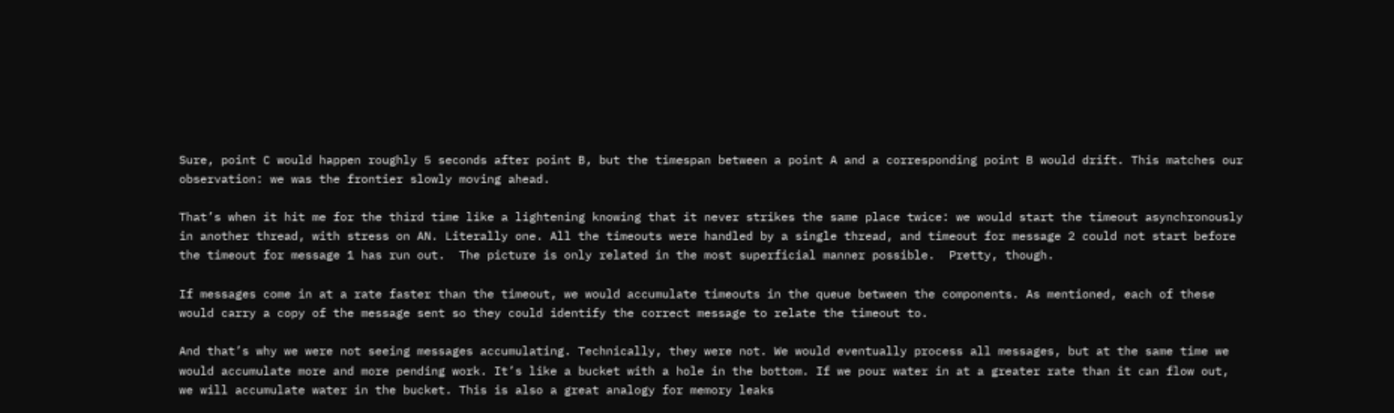Sure, point C would happen roughly 5 seconds after point B, but the timespan between a point A and a corresponding point B would drift. This matches our observation: we was the frontier slowly moving ahead.

That’s when it hit me for the third time like a lightening knowing that it never strikes the same place twice: we would start the timeout asynchronously in another thread, with stress on AN. Literally one. All the timeouts were handled by a single thread, and timeout for message 2 could not start before the timeout for message 1 has run out.  The picture is only related in the most superficial manner possible.  Pretty, though.

If messages come in at a rate faster than the timeout, we would accumulate timeouts in the queue between the components. As mentioned, each of these would carry a copy of the message sent so they could identify the correct message to relate the timeout to.

And that’s why we were not seeing messages accumulating. Technically, they were not. We would eventually process all messages, but at the same time we would accumulate more and more pending work. It’s like a bucket with a hole in the bottom. If we pour water in at a greater rate than it can flow out, we will accumulate water in the bucket. This is also a great analogy for memory leaks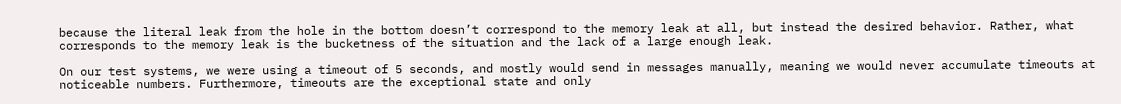because the literal leak from the hole in the bottom doesn’t correspond to the memory leak at all, but instead the desired behavior. Rather, what corresponds to the memory leak is the bucketness of the situation and the lack of a large enough leak.

On our test systems, we were using a timeout of 5 seconds, and mostly would send in messages manually, meaning we would never accumulate timeouts at noticeable numbers. Furthermore, timeouts are the exceptional state and only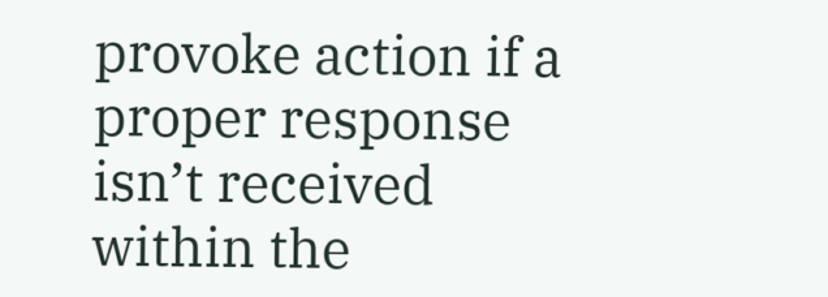provoke action if a proper response isn’t received within the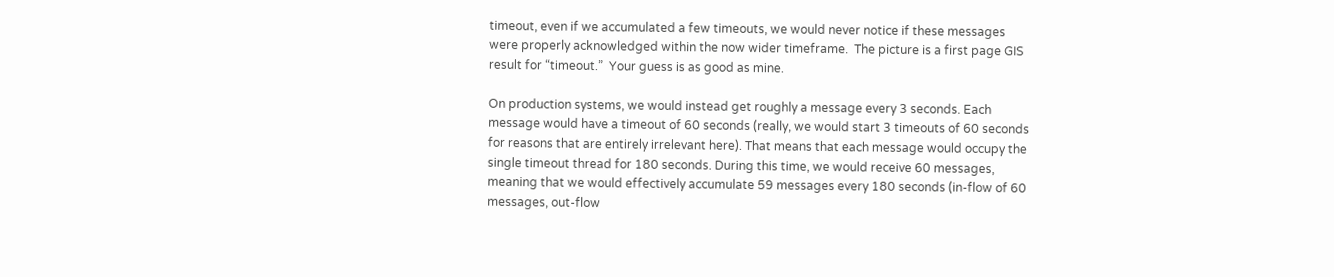timeout, even if we accumulated a few timeouts, we would never notice if these messages were properly acknowledged within the now wider timeframe.  The picture is a first page GIS result for “timeout.”  Your guess is as good as mine.

On production systems, we would instead get roughly a message every 3 seconds. Each message would have a timeout of 60 seconds (really, we would start 3 timeouts of 60 seconds for reasons that are entirely irrelevant here). That means that each message would occupy the single timeout thread for 180 seconds. During this time, we would receive 60 messages, meaning that we would effectively accumulate 59 messages every 180 seconds (in-flow of 60 messages, out-flow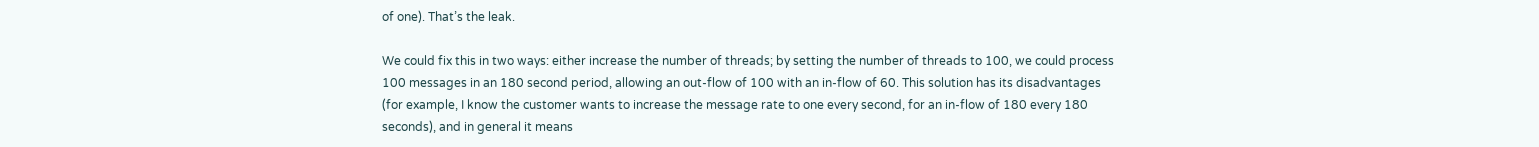of one). That’s the leak.

We could fix this in two ways: either increase the number of threads; by setting the number of threads to 100, we could process 100 messages in an 180 second period, allowing an out-flow of 100 with an in-flow of 60. This solution has its disadvantages (for example, I know the customer wants to increase the message rate to one every second, for an in-flow of 180 every 180 seconds), and in general it means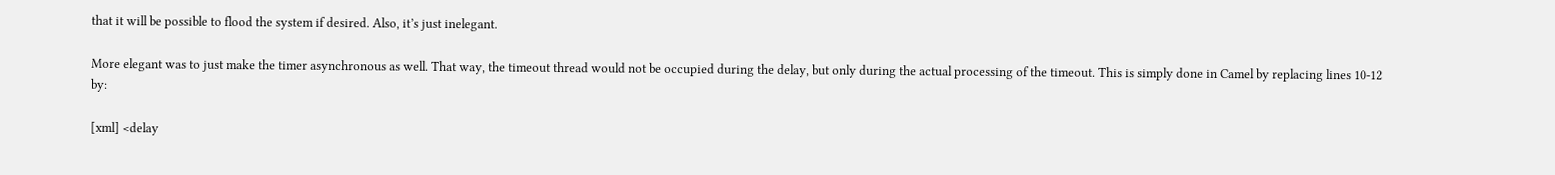that it will be possible to flood the system if desired. Also, it’s just inelegant.

More elegant was to just make the timer asynchronous as well. That way, the timeout thread would not be occupied during the delay, but only during the actual processing of the timeout. This is simply done in Camel by replacing lines 10-12 by:

[xml] <delay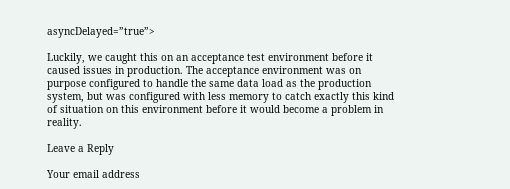asyncDelayed=”true”>

Luckily, we caught this on an acceptance test environment before it caused issues in production. The acceptance environment was on purpose configured to handle the same data load as the production system, but was configured with less memory to catch exactly this kind of situation on this environment before it would become a problem in reality.

Leave a Reply

Your email address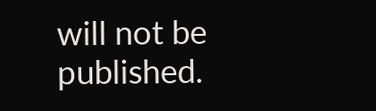will not be published.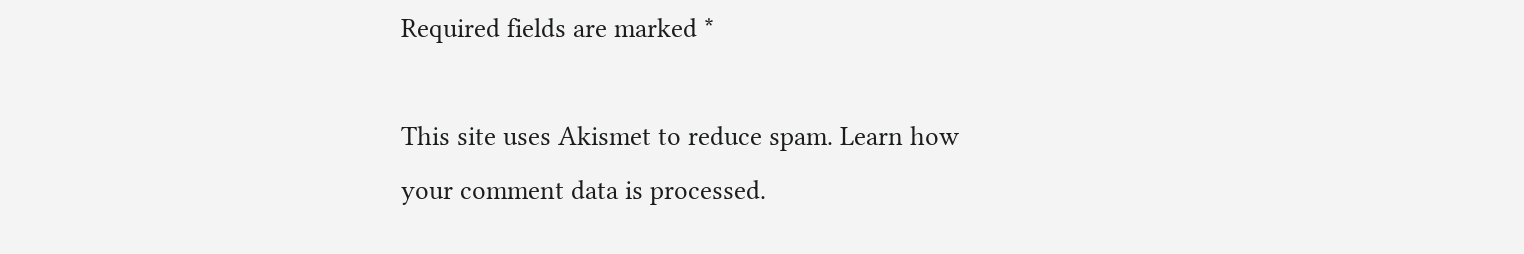Required fields are marked *

This site uses Akismet to reduce spam. Learn how your comment data is processed.